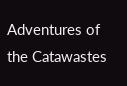Adventures of the Catawastes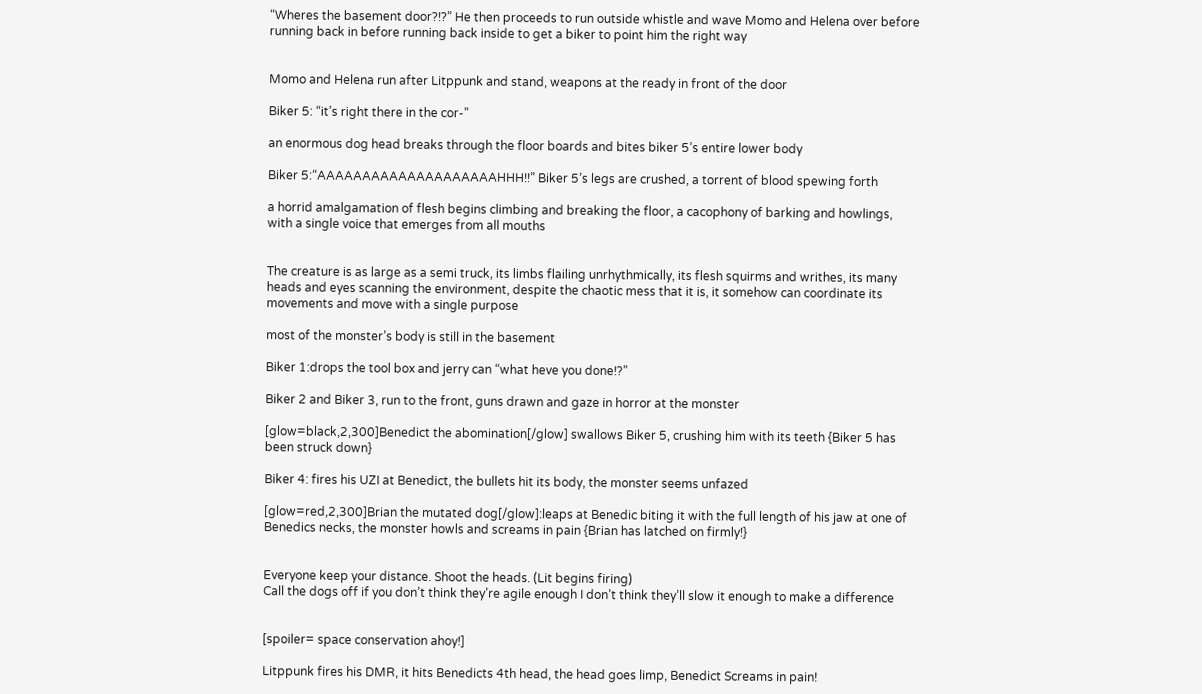“Wheres the basement door?!?” He then proceeds to run outside whistle and wave Momo and Helena over before running back in before running back inside to get a biker to point him the right way


Momo and Helena run after Litppunk and stand, weapons at the ready in front of the door

Biker 5: “it’s right there in the cor-”

an enormous dog head breaks through the floor boards and bites biker 5’s entire lower body

Biker 5:“AAAAAAAAAAAAAAAAAAAAHHH!!” Biker 5’s legs are crushed, a torrent of blood spewing forth

a horrid amalgamation of flesh begins climbing and breaking the floor, a cacophony of barking and howlings, with a single voice that emerges from all mouths


The creature is as large as a semi truck, its limbs flailing unrhythmically, its flesh squirms and writhes, its many heads and eyes scanning the environment, despite the chaotic mess that it is, it somehow can coordinate its movements and move with a single purpose

most of the monster’s body is still in the basement

Biker 1:drops the tool box and jerry can “what heve you done!?”

Biker 2 and Biker 3, run to the front, guns drawn and gaze in horror at the monster

[glow=black,2,300]Benedict the abomination[/glow] swallows Biker 5, crushing him with its teeth {Biker 5 has been struck down}

Biker 4: fires his UZI at Benedict, the bullets hit its body, the monster seems unfazed

[glow=red,2,300]Brian the mutated dog[/glow]:leaps at Benedic biting it with the full length of his jaw at one of Benedics necks, the monster howls and screams in pain {Brian has latched on firmly!}


Everyone keep your distance. Shoot the heads. (Lit begins firing)
Call the dogs off if you don’t think they’re agile enough I don’t think they’ll slow it enough to make a difference


[spoiler= space conservation ahoy!]

Litppunk fires his DMR, it hits Benedicts 4th head, the head goes limp, Benedict Screams in pain!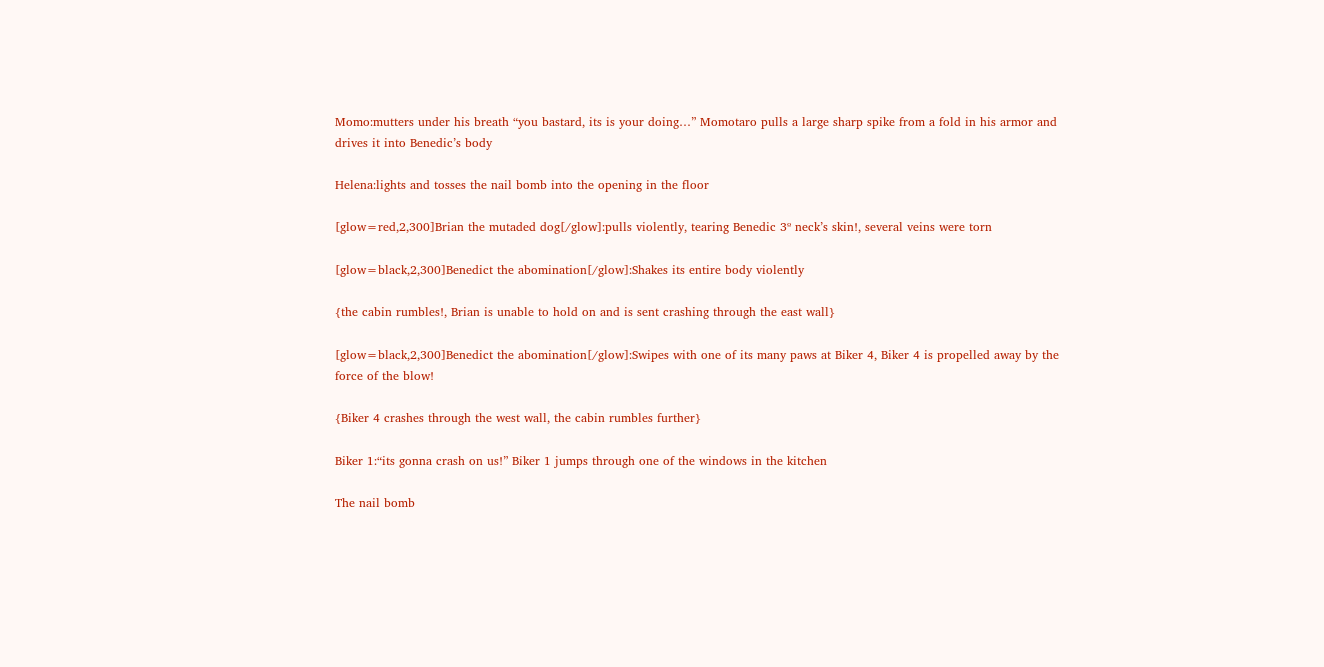Momo:mutters under his breath “you bastard, its is your doing…” Momotaro pulls a large sharp spike from a fold in his armor and drives it into Benedic’s body

Helena:lights and tosses the nail bomb into the opening in the floor

[glow=red,2,300]Brian the mutaded dog[/glow]:pulls violently, tearing Benedic 3º neck’s skin!, several veins were torn

[glow=black,2,300]Benedict the abomination[/glow]:Shakes its entire body violently

{the cabin rumbles!, Brian is unable to hold on and is sent crashing through the east wall}

[glow=black,2,300]Benedict the abomination[/glow]:Swipes with one of its many paws at Biker 4, Biker 4 is propelled away by the force of the blow!

{Biker 4 crashes through the west wall, the cabin rumbles further}

Biker 1:“its gonna crash on us!” Biker 1 jumps through one of the windows in the kitchen

The nail bomb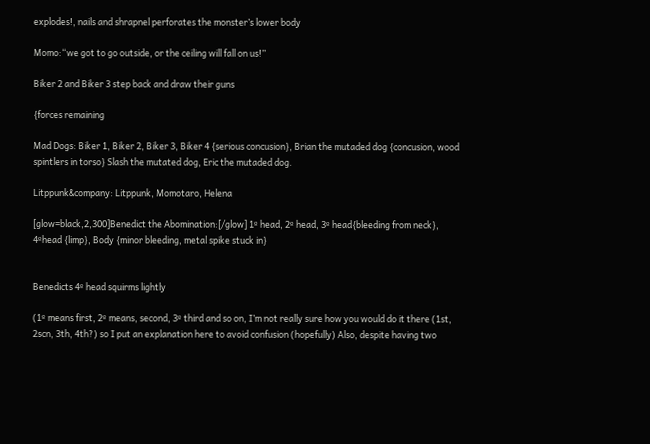explodes!, nails and shrapnel perforates the monster’s lower body

Momo:“we got to go outside, or the ceiling will fall on us!”

Biker 2 and Biker 3 step back and draw their guns

{forces remaining

Mad Dogs: Biker 1, Biker 2, Biker 3, Biker 4 {serious concusion}, Brian the mutaded dog {concusion, wood spintlers in torso} Slash the mutated dog, Eric the mutaded dog.

Litppunk&company: Litppunk, Momotaro, Helena

[glow=black,2,300]Benedict the Abomination:[/glow] 1º head, 2º head, 3º head{bleeding from neck}, 4ºhead {limp}, Body {minor bleeding, metal spike stuck in}


Benedicts 4º head squirms lightly

(1º means first, 2º means, second, 3º third and so on, I’m not really sure how you would do it there (1st, 2scn, 3th, 4th?) so I put an explanation here to avoid confusion (hopefully) Also, despite having two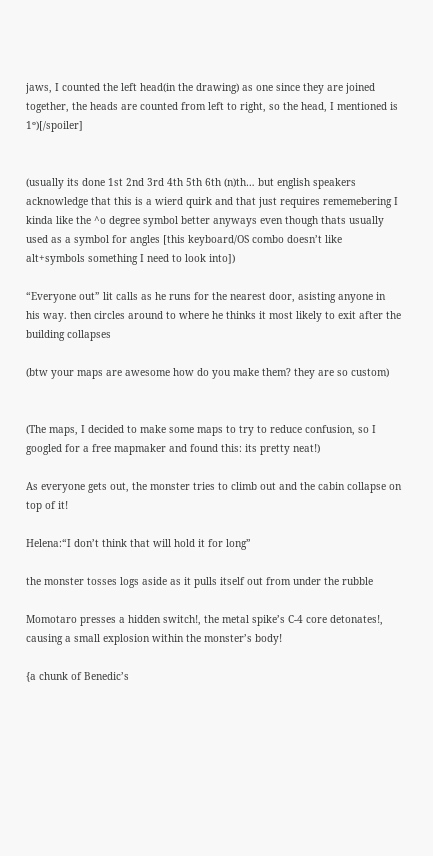jaws, I counted the left head(in the drawing) as one since they are joined together, the heads are counted from left to right, so the head, I mentioned is 1º)[/spoiler]


(usually its done 1st 2nd 3rd 4th 5th 6th (n)th… but english speakers acknowledge that this is a wierd quirk and that just requires rememebering I kinda like the ^o degree symbol better anyways even though thats usually used as a symbol for angles [this keyboard/OS combo doesn’t like alt+symbols something I need to look into])

“Everyone out” lit calls as he runs for the nearest door, asisting anyone in his way. then circles around to where he thinks it most likely to exit after the building collapses

(btw your maps are awesome how do you make them? they are so custom)


(The maps, I decided to make some maps to try to reduce confusion, so I googled for a free mapmaker and found this: its pretty neat!)

As everyone gets out, the monster tries to climb out and the cabin collapse on top of it!

Helena:“I don’t think that will hold it for long”

the monster tosses logs aside as it pulls itself out from under the rubble

Momotaro presses a hidden switch!, the metal spike’s C-4 core detonates!, causing a small explosion within the monster’s body!

{a chunk of Benedic’s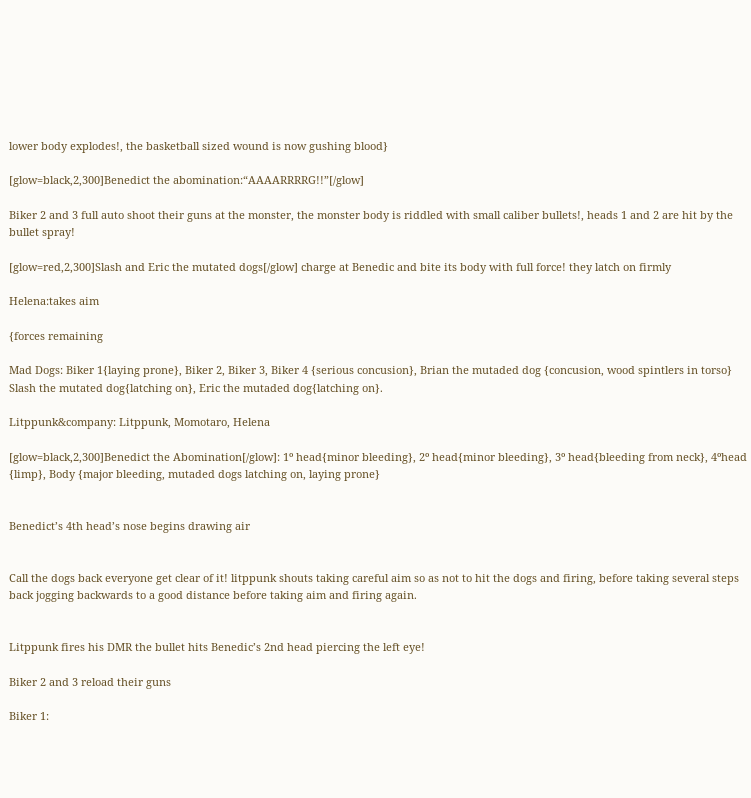lower body explodes!, the basketball sized wound is now gushing blood}

[glow=black,2,300]Benedict the abomination:“AAAARRRRG!!”[/glow]

Biker 2 and 3 full auto shoot their guns at the monster, the monster body is riddled with small caliber bullets!, heads 1 and 2 are hit by the bullet spray!

[glow=red,2,300]Slash and Eric the mutated dogs[/glow] charge at Benedic and bite its body with full force! they latch on firmly

Helena:takes aim

{forces remaining

Mad Dogs: Biker 1{laying prone}, Biker 2, Biker 3, Biker 4 {serious concusion}, Brian the mutaded dog {concusion, wood spintlers in torso} Slash the mutated dog{latching on}, Eric the mutaded dog{latching on}.

Litppunk&company: Litppunk, Momotaro, Helena

[glow=black,2,300]Benedict the Abomination[/glow]: 1º head{minor bleeding}, 2º head{minor bleeding}, 3º head{bleeding from neck}, 4ºhead {limp}, Body {major bleeding, mutaded dogs latching on, laying prone}


Benedict’s 4th head’s nose begins drawing air


Call the dogs back everyone get clear of it! litppunk shouts taking careful aim so as not to hit the dogs and firing, before taking several steps back jogging backwards to a good distance before taking aim and firing again.


Litppunk fires his DMR the bullet hits Benedic’s 2nd head piercing the left eye!

Biker 2 and 3 reload their guns

Biker 1: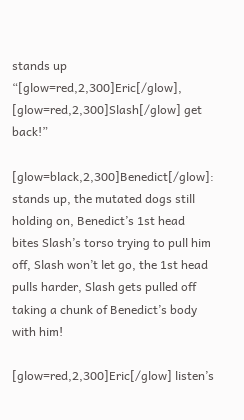stands up “[glow=red,2,300]Eric[/glow], [glow=red,2,300]Slash[/glow] get back!”

[glow=black,2,300]Benedict[/glow]: stands up, the mutated dogs still holding on, Benedict’s 1st head bites Slash’s torso trying to pull him off, Slash won’t let go, the 1st head pulls harder, Slash gets pulled off taking a chunk of Benedict’s body with him!

[glow=red,2,300]Eric[/glow] listen’s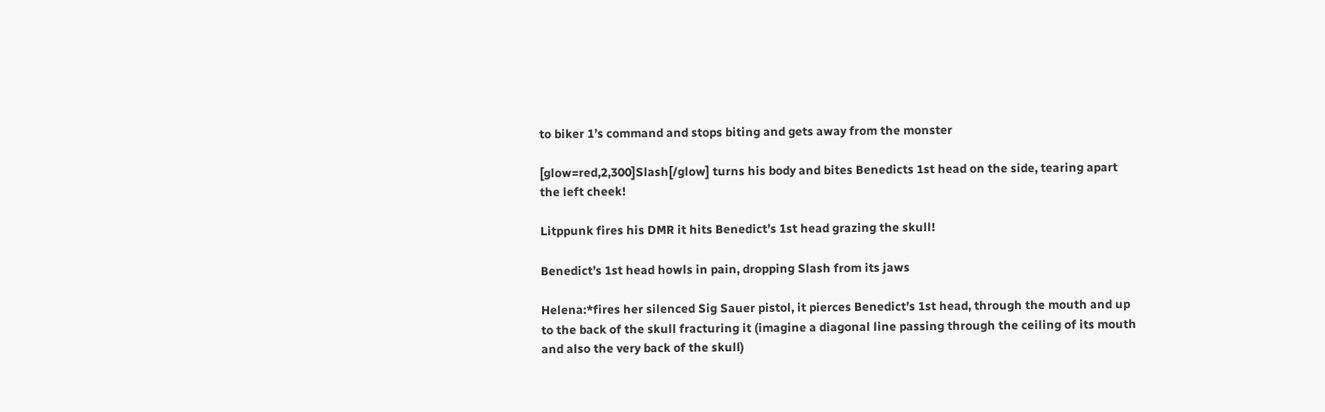to biker 1’s command and stops biting and gets away from the monster

[glow=red,2,300]Slash[/glow] turns his body and bites Benedicts 1st head on the side, tearing apart the left cheek!

Litppunk fires his DMR it hits Benedict’s 1st head grazing the skull!

Benedict’s 1st head howls in pain, dropping Slash from its jaws

Helena:*fires her silenced Sig Sauer pistol, it pierces Benedict’s 1st head, through the mouth and up to the back of the skull fracturing it (imagine a diagonal line passing through the ceiling of its mouth and also the very back of the skull)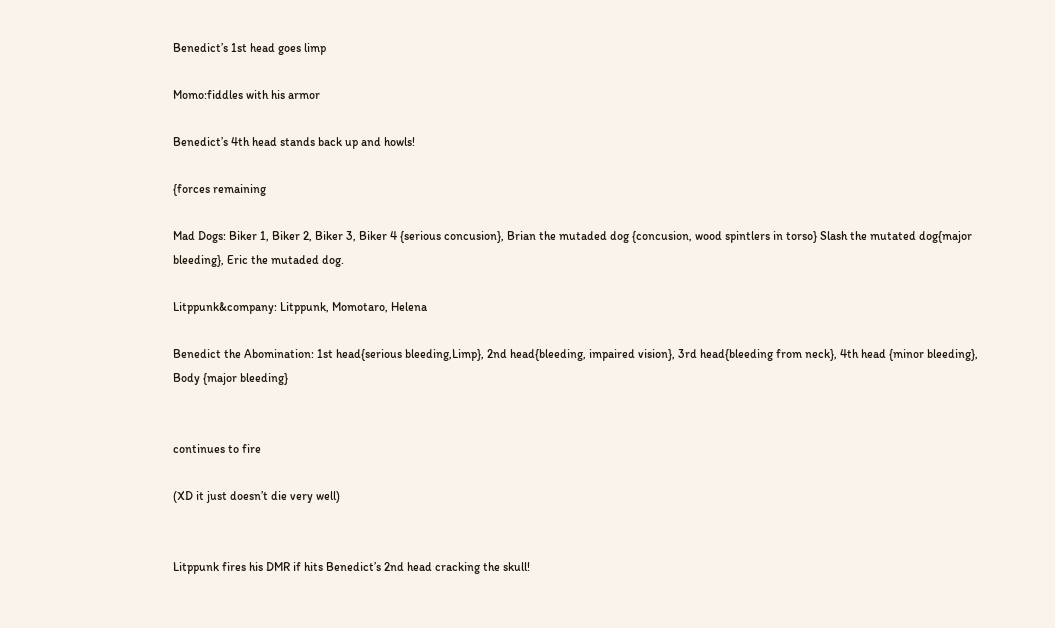Benedict’s 1st head goes limp

Momo:fiddles with his armor

Benedict’s 4th head stands back up and howls!

{forces remaining

Mad Dogs: Biker 1, Biker 2, Biker 3, Biker 4 {serious concusion}, Brian the mutaded dog {concusion, wood spintlers in torso} Slash the mutated dog{major bleeding}, Eric the mutaded dog.

Litppunk&company: Litppunk, Momotaro, Helena

Benedict the Abomination: 1st head{serious bleeding,Limp}, 2nd head{bleeding, impaired vision}, 3rd head{bleeding from neck}, 4th head {minor bleeding}, Body {major bleeding}


continues to fire

(XD it just doesn’t die very well)


Litppunk fires his DMR if hits Benedict’s 2nd head cracking the skull!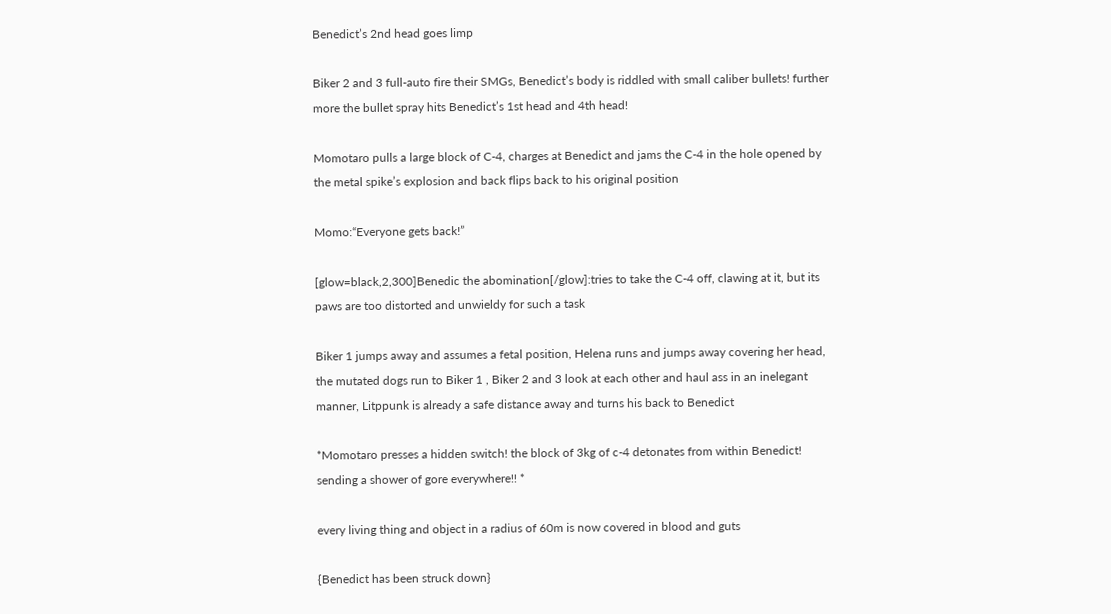Benedict’s 2nd head goes limp

Biker 2 and 3 full-auto fire their SMGs, Benedict’s body is riddled with small caliber bullets! further more the bullet spray hits Benedict’s 1st head and 4th head!

Momotaro pulls a large block of C-4, charges at Benedict and jams the C-4 in the hole opened by the metal spike’s explosion and back flips back to his original position

Momo:“Everyone gets back!”

[glow=black,2,300]Benedic the abomination[/glow]:tries to take the C-4 off, clawing at it, but its paws are too distorted and unwieldy for such a task

Biker 1 jumps away and assumes a fetal position, Helena runs and jumps away covering her head, the mutated dogs run to Biker 1 , Biker 2 and 3 look at each other and haul ass in an inelegant manner, Litppunk is already a safe distance away and turns his back to Benedict

*Momotaro presses a hidden switch! the block of 3kg of c-4 detonates from within Benedict! sending a shower of gore everywhere!! *

every living thing and object in a radius of 60m is now covered in blood and guts

{Benedict has been struck down}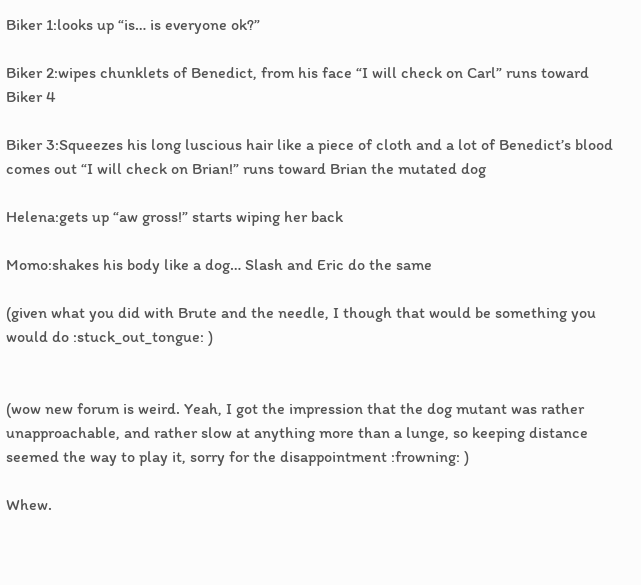Biker 1:looks up “is… is everyone ok?”

Biker 2:wipes chunklets of Benedict, from his face “I will check on Carl” runs toward Biker 4

Biker 3:Squeezes his long luscious hair like a piece of cloth and a lot of Benedict’s blood comes out “I will check on Brian!” runs toward Brian the mutated dog

Helena:gets up “aw gross!” starts wiping her back

Momo:shakes his body like a dog… Slash and Eric do the same

(given what you did with Brute and the needle, I though that would be something you would do :stuck_out_tongue: )


(wow new forum is weird. Yeah, I got the impression that the dog mutant was rather unapproachable, and rather slow at anything more than a lunge, so keeping distance seemed the way to play it, sorry for the disappointment :frowning: )

Whew.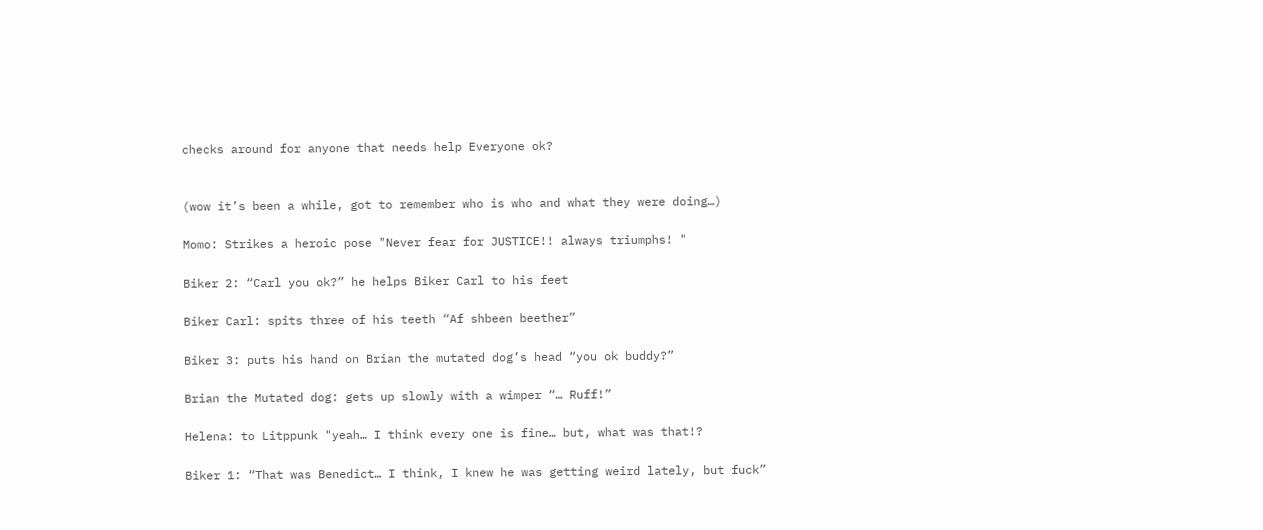checks around for anyone that needs help Everyone ok?


(wow it’s been a while, got to remember who is who and what they were doing…)

Momo: Strikes a heroic pose "Never fear for JUSTICE!! always triumphs! "

Biker 2: “Carl you ok?” he helps Biker Carl to his feet

Biker Carl: spits three of his teeth “Af shbeen beether”

Biker 3: puts his hand on Brian the mutated dog’s head “you ok buddy?”

Brian the Mutated dog: gets up slowly with a wimper “… Ruff!”

Helena: to Litppunk "yeah… I think every one is fine… but, what was that!?

Biker 1: “That was Benedict… I think, I knew he was getting weird lately, but fuck”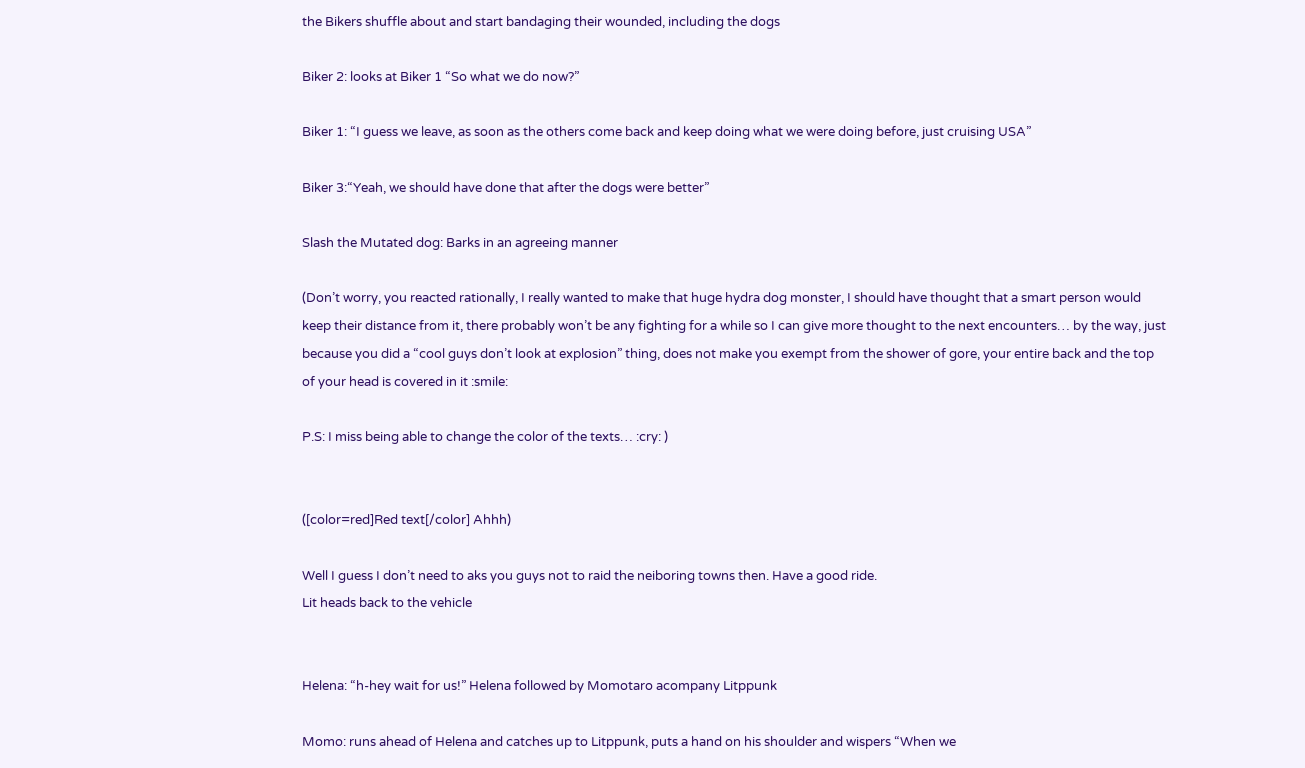the Bikers shuffle about and start bandaging their wounded, including the dogs

Biker 2: looks at Biker 1 “So what we do now?”

Biker 1: “I guess we leave, as soon as the others come back and keep doing what we were doing before, just cruising USA”

Biker 3:“Yeah, we should have done that after the dogs were better”

Slash the Mutated dog: Barks in an agreeing manner

(Don’t worry, you reacted rationally, I really wanted to make that huge hydra dog monster, I should have thought that a smart person would keep their distance from it, there probably won’t be any fighting for a while so I can give more thought to the next encounters… by the way, just because you did a “cool guys don’t look at explosion” thing, does not make you exempt from the shower of gore, your entire back and the top of your head is covered in it :smile:

P.S: I miss being able to change the color of the texts… :cry: )


([color=red]Red text[/color] Ahhh)

Well I guess I don’t need to aks you guys not to raid the neiboring towns then. Have a good ride.
Lit heads back to the vehicle


Helena: “h-hey wait for us!” Helena followed by Momotaro acompany Litppunk

Momo: runs ahead of Helena and catches up to Litppunk, puts a hand on his shoulder and wispers “When we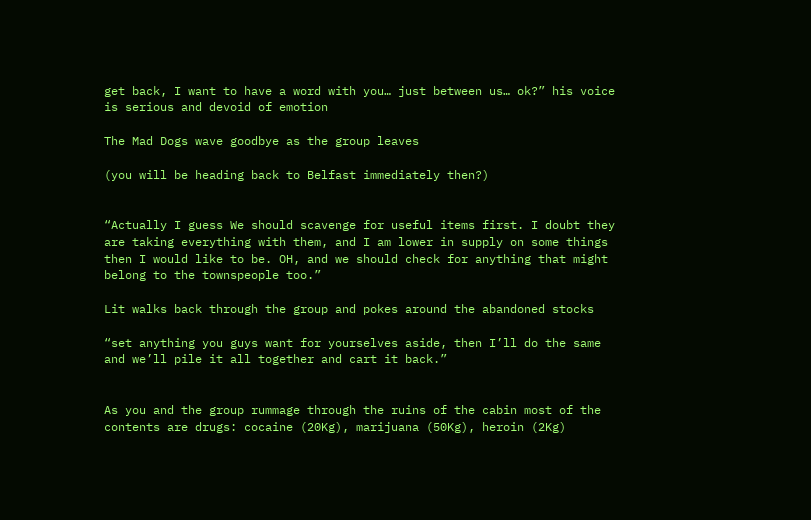get back, I want to have a word with you… just between us… ok?” his voice is serious and devoid of emotion

The Mad Dogs wave goodbye as the group leaves

(you will be heading back to Belfast immediately then?)


“Actually I guess We should scavenge for useful items first. I doubt they are taking everything with them, and I am lower in supply on some things then I would like to be. OH, and we should check for anything that might belong to the townspeople too.”

Lit walks back through the group and pokes around the abandoned stocks

“set anything you guys want for yourselves aside, then I’ll do the same and we’ll pile it all together and cart it back.”


As you and the group rummage through the ruins of the cabin most of the contents are drugs: cocaine (20Kg), marijuana (50Kg), heroin (2Kg)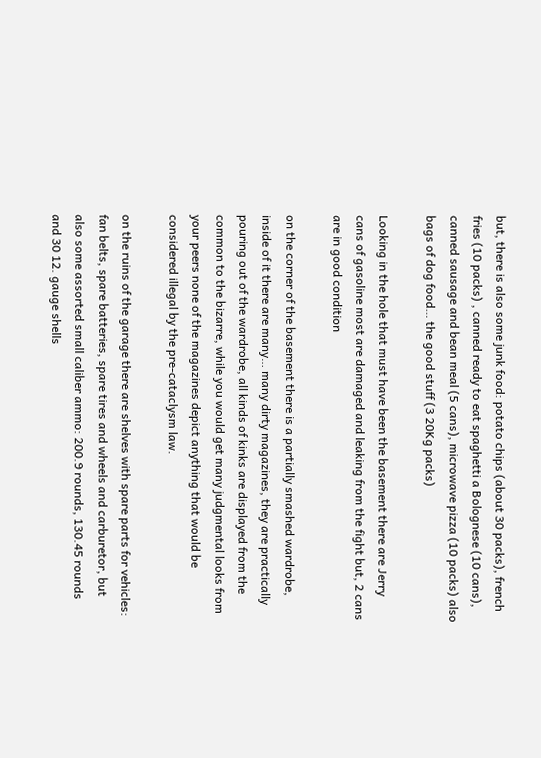but, there is also some junk food: potato chips (about 30 packs), french fries (10 packs) , canned ready to eat spaghetti a Bolognese (10 cans), canned sausage and bean meal (5 cans), microwave pizza (10 packs) also bags of dog food… the good stuff (3 20Kg packs)

Looking in the hole that must have been the basement there are Jerry cans of gasoline most are damaged and leaking from the fight but, 2 cans are in good condition

on the corner of the basement there is a partially smashed wardrobe, inside of it there are many… many dirty magazines, they are practically pouring out of the wardrobe, all kinds of kinks are displayed from the common to the bizarre, while you would get many judgmental looks from your peers none of the magazines depict anything that would be considered illegal by the pre-cataclysm law.

on the ruins of the garage there are shelves with spare parts for vehicles: fan belts, spare batteries, spare tires and wheels and carburetor, but also some assorted small caliber ammo: 200.9 rounds, 130.45 rounds and 30 12. gauge shells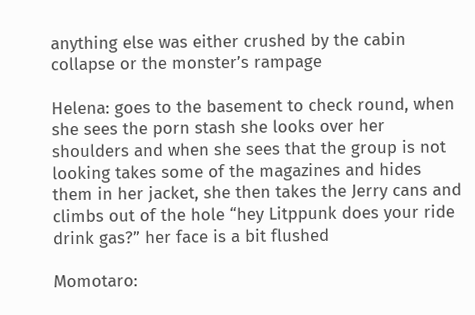anything else was either crushed by the cabin collapse or the monster’s rampage

Helena: goes to the basement to check round, when she sees the porn stash she looks over her shoulders and when she sees that the group is not looking takes some of the magazines and hides them in her jacket, she then takes the Jerry cans and climbs out of the hole “hey Litppunk does your ride drink gas?” her face is a bit flushed

Momotaro: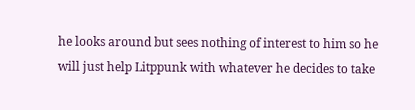he looks around but sees nothing of interest to him so he will just help Litppunk with whatever he decides to take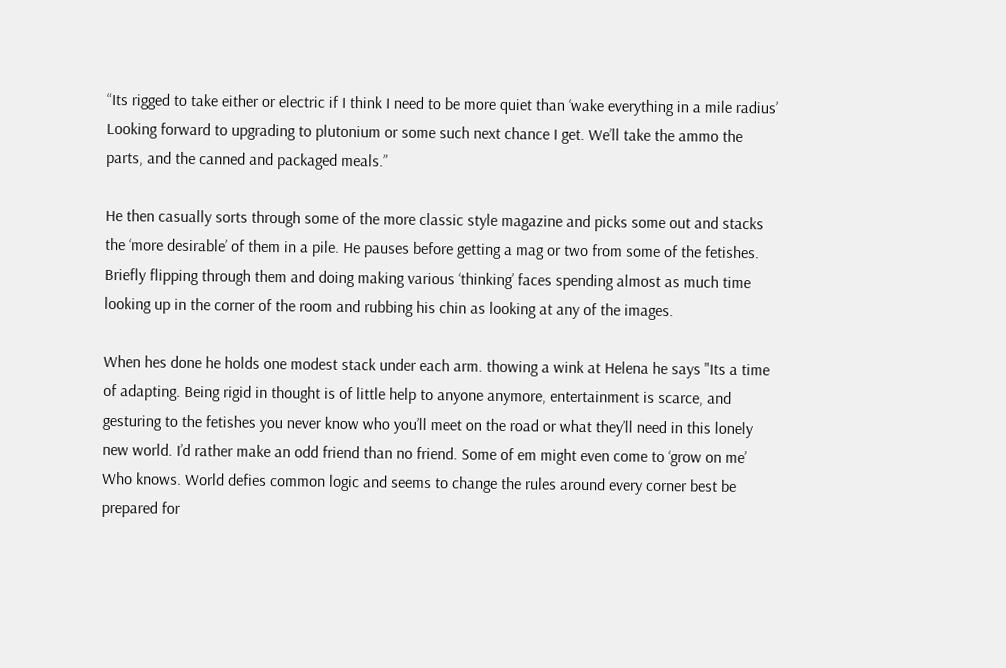“Its rigged to take either or electric if I think I need to be more quiet than ‘wake everything in a mile radius’ Looking forward to upgrading to plutonium or some such next chance I get. We’ll take the ammo the parts, and the canned and packaged meals.”

He then casually sorts through some of the more classic style magazine and picks some out and stacks the ‘more desirable’ of them in a pile. He pauses before getting a mag or two from some of the fetishes. Briefly flipping through them and doing making various ‘thinking’ faces spending almost as much time looking up in the corner of the room and rubbing his chin as looking at any of the images.

When hes done he holds one modest stack under each arm. thowing a wink at Helena he says "Its a time of adapting. Being rigid in thought is of little help to anyone anymore, entertainment is scarce, and gesturing to the fetishes you never know who you’ll meet on the road or what they’ll need in this lonely new world. I’d rather make an odd friend than no friend. Some of em might even come to ‘grow on me’ Who knows. World defies common logic and seems to change the rules around every corner best be prepared for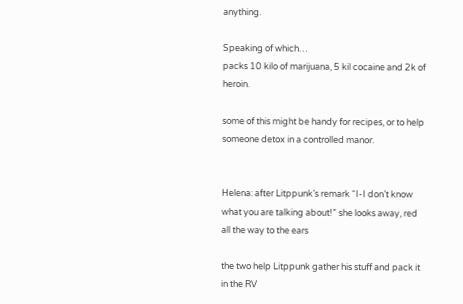anything.

Speaking of which…
packs 10 kilo of marijuana, 5 kil cocaine and 2k of heroin.

some of this might be handy for recipes, or to help someone detox in a controlled manor.


Helena: after Litppunk’s remark “I-I don’t know what you are talking about!” she looks away, red all the way to the ears

the two help Litppunk gather his stuff and pack it in the RV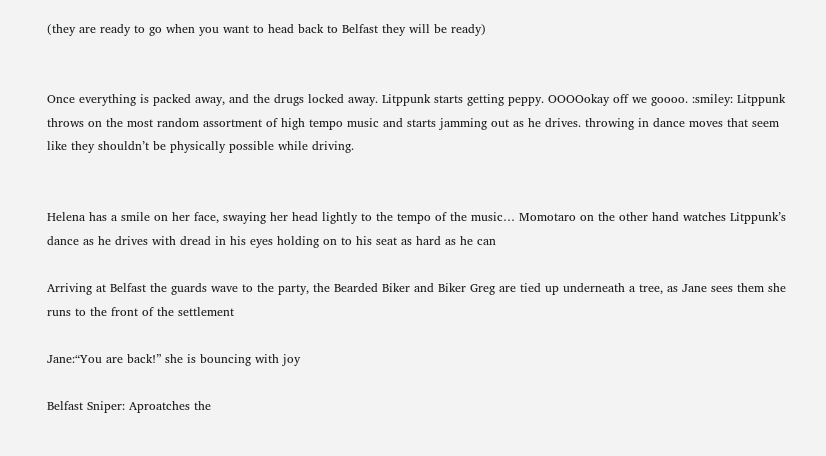(they are ready to go when you want to head back to Belfast they will be ready)


Once everything is packed away, and the drugs locked away. Litppunk starts getting peppy. OOOOokay off we goooo. :smiley: Litppunk throws on the most random assortment of high tempo music and starts jamming out as he drives. throwing in dance moves that seem like they shouldn’t be physically possible while driving.


Helena has a smile on her face, swaying her head lightly to the tempo of the music… Momotaro on the other hand watches Litppunk’s dance as he drives with dread in his eyes holding on to his seat as hard as he can

Arriving at Belfast the guards wave to the party, the Bearded Biker and Biker Greg are tied up underneath a tree, as Jane sees them she runs to the front of the settlement

Jane:“You are back!” she is bouncing with joy

Belfast Sniper: Aproatches the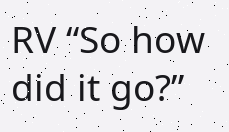RV “So how did it go?”